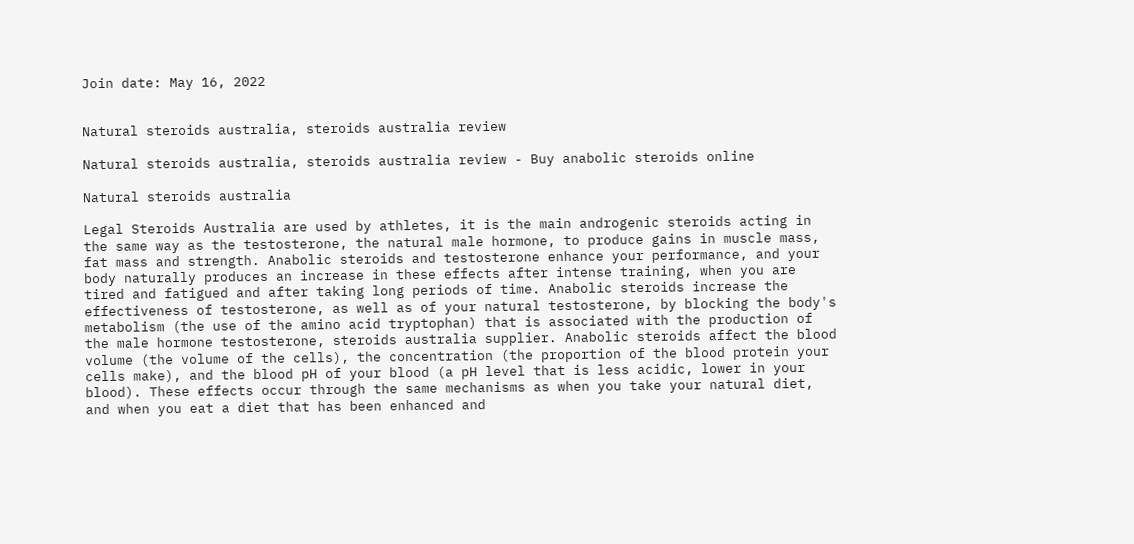Join date: May 16, 2022


Natural steroids australia, steroids australia review

Natural steroids australia, steroids australia review - Buy anabolic steroids online

Natural steroids australia

Legal Steroids Australia are used by athletes, it is the main androgenic steroids acting in the same way as the testosterone, the natural male hormone, to produce gains in muscle mass, fat mass and strength. Anabolic steroids and testosterone enhance your performance, and your body naturally produces an increase in these effects after intense training, when you are tired and fatigued and after taking long periods of time. Anabolic steroids increase the effectiveness of testosterone, as well as of your natural testosterone, by blocking the body's metabolism (the use of the amino acid tryptophan) that is associated with the production of the male hormone testosterone, steroids australia supplier. Anabolic steroids affect the blood volume (the volume of the cells), the concentration (the proportion of the blood protein your cells make), and the blood pH of your blood (a pH level that is less acidic, lower in your blood). These effects occur through the same mechanisms as when you take your natural diet, and when you eat a diet that has been enhanced and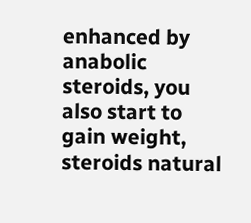enhanced by anabolic steroids, you also start to gain weight, steroids natural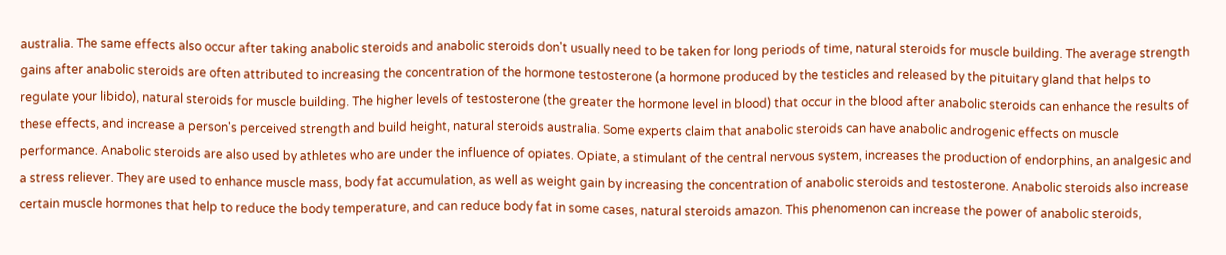australia. The same effects also occur after taking anabolic steroids and anabolic steroids don't usually need to be taken for long periods of time, natural steroids for muscle building. The average strength gains after anabolic steroids are often attributed to increasing the concentration of the hormone testosterone (a hormone produced by the testicles and released by the pituitary gland that helps to regulate your libido), natural steroids for muscle building. The higher levels of testosterone (the greater the hormone level in blood) that occur in the blood after anabolic steroids can enhance the results of these effects, and increase a person's perceived strength and build height, natural steroids australia. Some experts claim that anabolic steroids can have anabolic androgenic effects on muscle performance. Anabolic steroids are also used by athletes who are under the influence of opiates. Opiate, a stimulant of the central nervous system, increases the production of endorphins, an analgesic and a stress reliever. They are used to enhance muscle mass, body fat accumulation, as well as weight gain by increasing the concentration of anabolic steroids and testosterone. Anabolic steroids also increase certain muscle hormones that help to reduce the body temperature, and can reduce body fat in some cases, natural steroids amazon. This phenomenon can increase the power of anabolic steroids,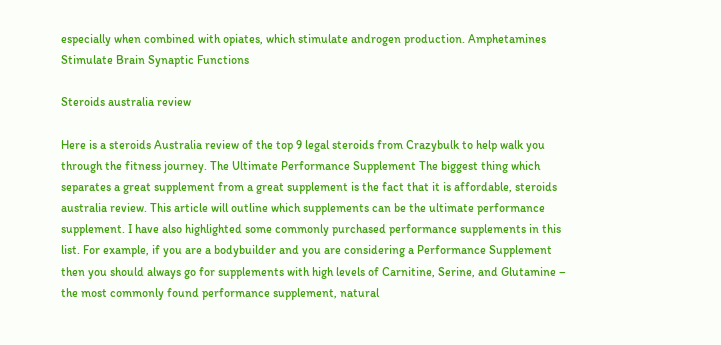especially when combined with opiates, which stimulate androgen production. Amphetamines Stimulate Brain Synaptic Functions

Steroids australia review

Here is a steroids Australia review of the top 9 legal steroids from Crazybulk to help walk you through the fitness journey. The Ultimate Performance Supplement The biggest thing which separates a great supplement from a great supplement is the fact that it is affordable, steroids australia review. This article will outline which supplements can be the ultimate performance supplement. I have also highlighted some commonly purchased performance supplements in this list. For example, if you are a bodybuilder and you are considering a Performance Supplement then you should always go for supplements with high levels of Carnitine, Serine, and Glutamine – the most commonly found performance supplement, natural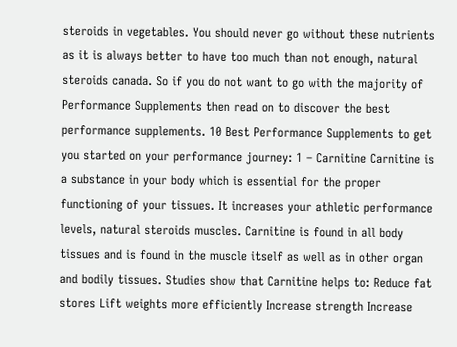steroids in vegetables. You should never go without these nutrients as it is always better to have too much than not enough, natural steroids canada. So if you do not want to go with the majority of Performance Supplements then read on to discover the best performance supplements. 10 Best Performance Supplements to get you started on your performance journey: 1 – Carnitine Carnitine is a substance in your body which is essential for the proper functioning of your tissues. It increases your athletic performance levels, natural steroids muscles. Carnitine is found in all body tissues and is found in the muscle itself as well as in other organ and bodily tissues. Studies show that Carnitine helps to: Reduce fat stores Lift weights more efficiently Increase strength Increase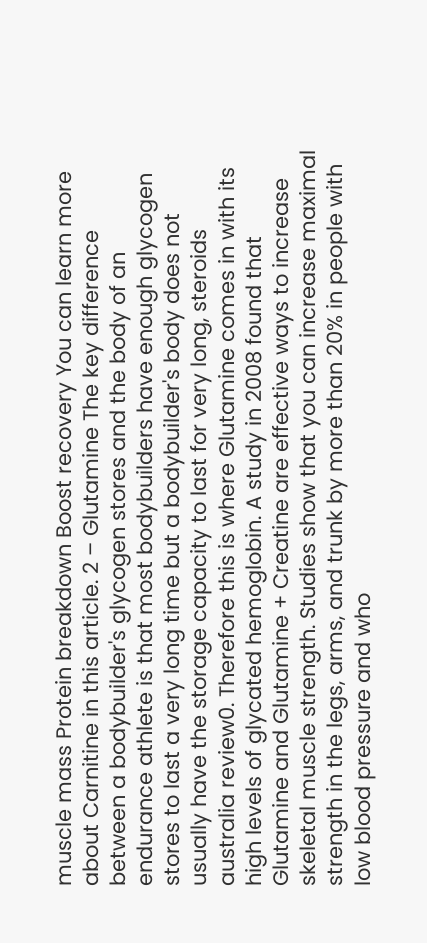muscle mass Protein breakdown Boost recovery You can learn more about Carnitine in this article. 2 – Glutamine The key difference between a bodybuilder's glycogen stores and the body of an endurance athlete is that most bodybuilders have enough glycogen stores to last a very long time but a bodybuilder's body does not usually have the storage capacity to last for very long, steroids australia review0. Therefore this is where Glutamine comes in with its high levels of glycated hemoglobin. A study in 2008 found that Glutamine and Glutamine + Creatine are effective ways to increase skeletal muscle strength. Studies show that you can increase maximal strength in the legs, arms, and trunk by more than 20% in people with low blood pressure and who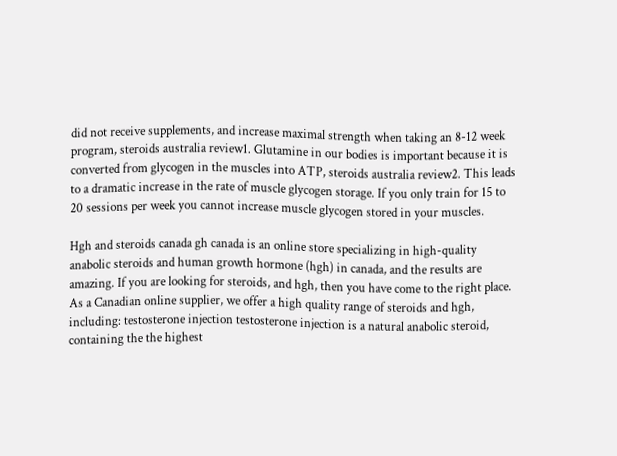did not receive supplements, and increase maximal strength when taking an 8-12 week program, steroids australia review1. Glutamine in our bodies is important because it is converted from glycogen in the muscles into ATP, steroids australia review2. This leads to a dramatic increase in the rate of muscle glycogen storage. If you only train for 15 to 20 sessions per week you cannot increase muscle glycogen stored in your muscles.

Hgh and steroids canada gh canada is an online store specializing in high-quality anabolic steroids and human growth hormone (hgh) in canada, and the results are amazing. If you are looking for steroids, and hgh, then you have come to the right place. As a Canadian online supplier, we offer a high quality range of steroids and hgh, including: testosterone injection testosterone injection is a natural anabolic steroid, containing the the highest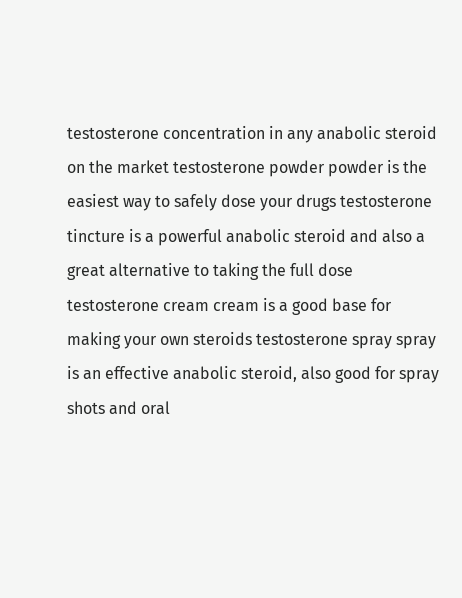testosterone concentration in any anabolic steroid on the market testosterone powder powder is the easiest way to safely dose your drugs testosterone tincture is a powerful anabolic steroid and also a great alternative to taking the full dose testosterone cream cream is a good base for making your own steroids testosterone spray spray is an effective anabolic steroid, also good for spray shots and oral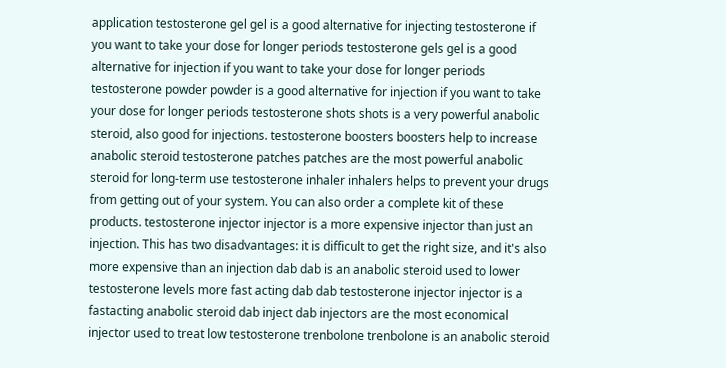application testosterone gel gel is a good alternative for injecting testosterone if you want to take your dose for longer periods testosterone gels gel is a good alternative for injection if you want to take your dose for longer periods testosterone powder powder is a good alternative for injection if you want to take your dose for longer periods testosterone shots shots is a very powerful anabolic steroid, also good for injections. testosterone boosters boosters help to increase anabolic steroid testosterone patches patches are the most powerful anabolic steroid for long-term use testosterone inhaler inhalers helps to prevent your drugs from getting out of your system. You can also order a complete kit of these products. testosterone injector injector is a more expensive injector than just an injection. This has two disadvantages: it is difficult to get the right size, and it's also more expensive than an injection dab dab is an anabolic steroid used to lower testosterone levels more fast acting dab dab testosterone injector injector is a fastacting anabolic steroid dab inject dab injectors are the most economical injector used to treat low testosterone trenbolone trenbolone is an anabolic steroid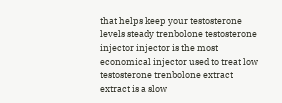that helps keep your testosterone levels steady trenbolone testosterone injector injector is the most economical injector used to treat low testosterone trenbolone extract extract is a slow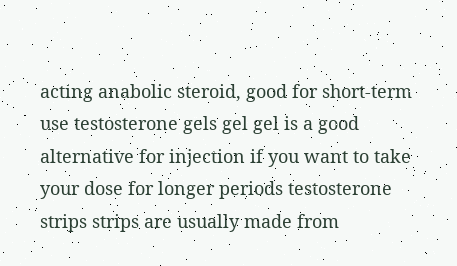acting anabolic steroid, good for short-term use testosterone gels gel gel is a good alternative for injection if you want to take your dose for longer periods testosterone strips strips are usually made from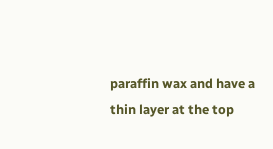paraffin wax and have a thin layer at the top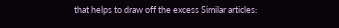that helps to draw off the excess Similar articles: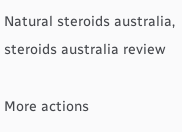Natural steroids australia, steroids australia review

More actions